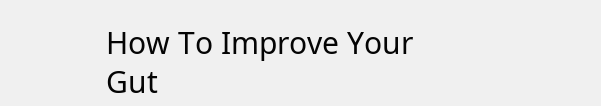How To Improve Your Gut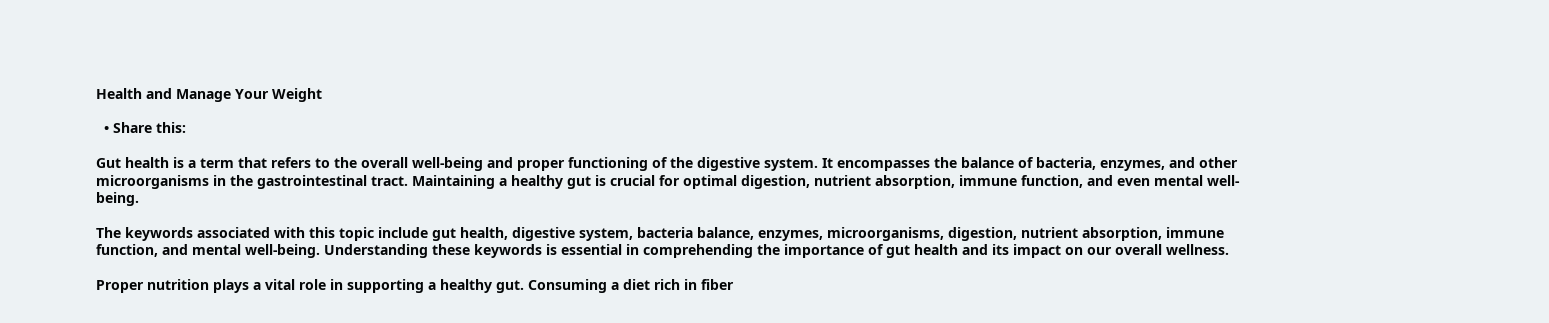Health and Manage Your Weight

  • Share this:

Gut health is a term that refers to the overall well-being and proper functioning of the digestive system. It encompasses the balance of bacteria, enzymes, and other microorganisms in the gastrointestinal tract. Maintaining a healthy gut is crucial for optimal digestion, nutrient absorption, immune function, and even mental well-being.

The keywords associated with this topic include gut health, digestive system, bacteria balance, enzymes, microorganisms, digestion, nutrient absorption, immune function, and mental well-being. Understanding these keywords is essential in comprehending the importance of gut health and its impact on our overall wellness.

Proper nutrition plays a vital role in supporting a healthy gut. Consuming a diet rich in fiber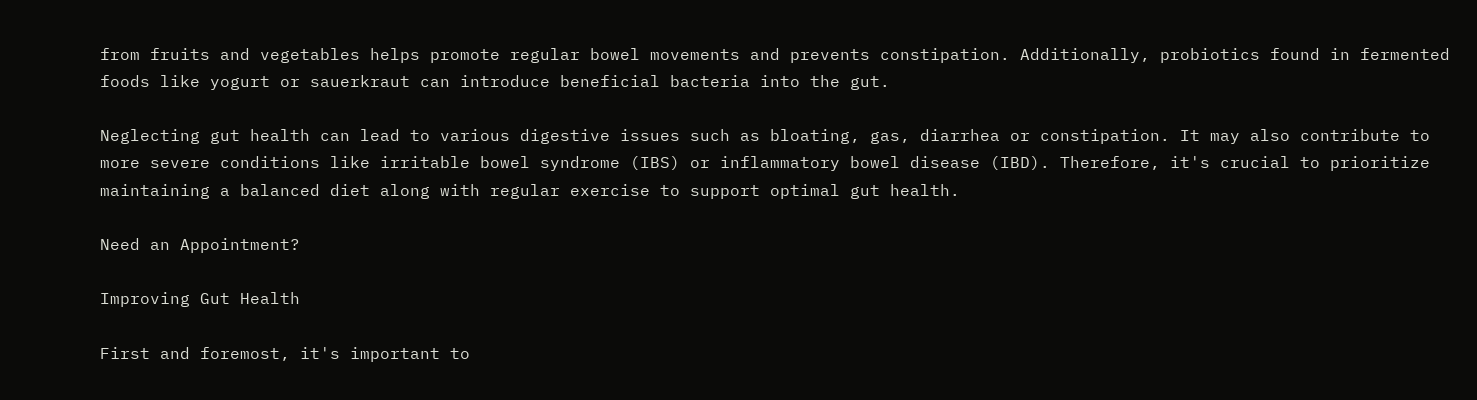from fruits and vegetables helps promote regular bowel movements and prevents constipation. Additionally, probiotics found in fermented foods like yogurt or sauerkraut can introduce beneficial bacteria into the gut.

Neglecting gut health can lead to various digestive issues such as bloating, gas, diarrhea or constipation. It may also contribute to more severe conditions like irritable bowel syndrome (IBS) or inflammatory bowel disease (IBD). Therefore, it's crucial to prioritize maintaining a balanced diet along with regular exercise to support optimal gut health.

Need an Appointment?

Improving Gut Health

First and foremost, it's important to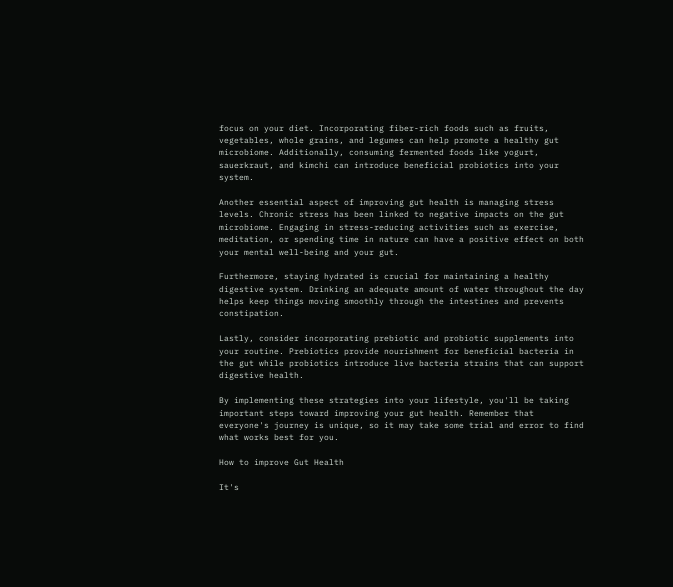focus on your diet. Incorporating fiber-rich foods such as fruits, vegetables, whole grains, and legumes can help promote a healthy gut microbiome. Additionally, consuming fermented foods like yogurt, sauerkraut, and kimchi can introduce beneficial probiotics into your system.

Another essential aspect of improving gut health is managing stress levels. Chronic stress has been linked to negative impacts on the gut microbiome. Engaging in stress-reducing activities such as exercise, meditation, or spending time in nature can have a positive effect on both your mental well-being and your gut.

Furthermore, staying hydrated is crucial for maintaining a healthy digestive system. Drinking an adequate amount of water throughout the day helps keep things moving smoothly through the intestines and prevents constipation.

Lastly, consider incorporating prebiotic and probiotic supplements into your routine. Prebiotics provide nourishment for beneficial bacteria in the gut while probiotics introduce live bacteria strains that can support digestive health.

By implementing these strategies into your lifestyle, you'll be taking important steps toward improving your gut health. Remember that everyone's journey is unique, so it may take some trial and error to find what works best for you.

How to improve Gut Health

It's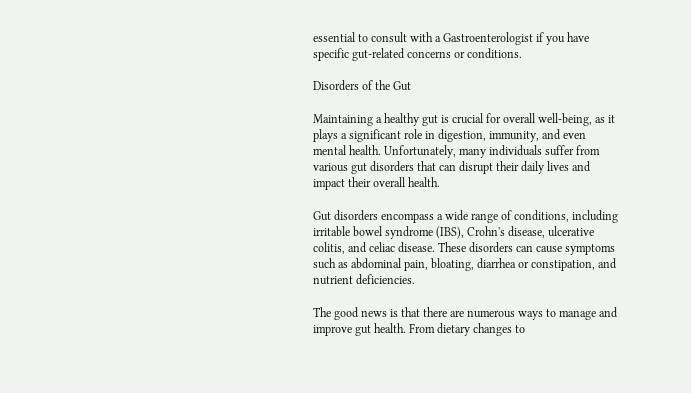essential to consult with a Gastroenterologist if you have specific gut-related concerns or conditions.

Disorders of the Gut

Maintaining a healthy gut is crucial for overall well-being, as it plays a significant role in digestion, immunity, and even mental health. Unfortunately, many individuals suffer from various gut disorders that can disrupt their daily lives and impact their overall health.

Gut disorders encompass a wide range of conditions, including irritable bowel syndrome (IBS), Crohn's disease, ulcerative colitis, and celiac disease. These disorders can cause symptoms such as abdominal pain, bloating, diarrhea or constipation, and nutrient deficiencies.

The good news is that there are numerous ways to manage and improve gut health. From dietary changes to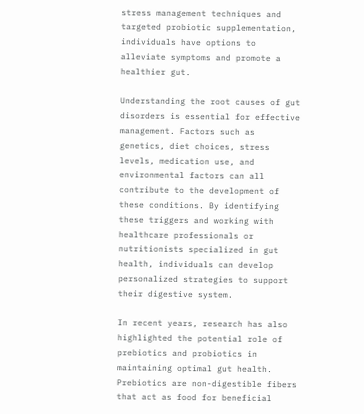stress management techniques and targeted probiotic supplementation, individuals have options to alleviate symptoms and promote a healthier gut.

Understanding the root causes of gut disorders is essential for effective management. Factors such as genetics, diet choices, stress levels, medication use, and environmental factors can all contribute to the development of these conditions. By identifying these triggers and working with healthcare professionals or nutritionists specialized in gut health, individuals can develop personalized strategies to support their digestive system.

In recent years, research has also highlighted the potential role of prebiotics and probiotics in maintaining optimal gut health. Prebiotics are non-digestible fibers that act as food for beneficial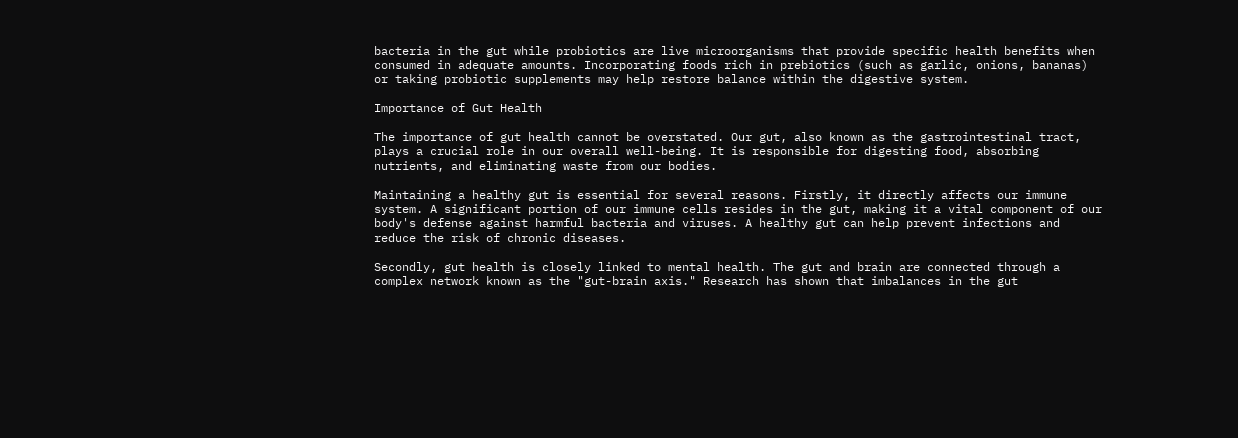bacteria in the gut while probiotics are live microorganisms that provide specific health benefits when consumed in adequate amounts. Incorporating foods rich in prebiotics (such as garlic, onions, bananas) or taking probiotic supplements may help restore balance within the digestive system.

Importance of Gut Health

The importance of gut health cannot be overstated. Our gut, also known as the gastrointestinal tract, plays a crucial role in our overall well-being. It is responsible for digesting food, absorbing nutrients, and eliminating waste from our bodies.

Maintaining a healthy gut is essential for several reasons. Firstly, it directly affects our immune system. A significant portion of our immune cells resides in the gut, making it a vital component of our body's defense against harmful bacteria and viruses. A healthy gut can help prevent infections and reduce the risk of chronic diseases.

Secondly, gut health is closely linked to mental health. The gut and brain are connected through a complex network known as the "gut-brain axis." Research has shown that imbalances in the gut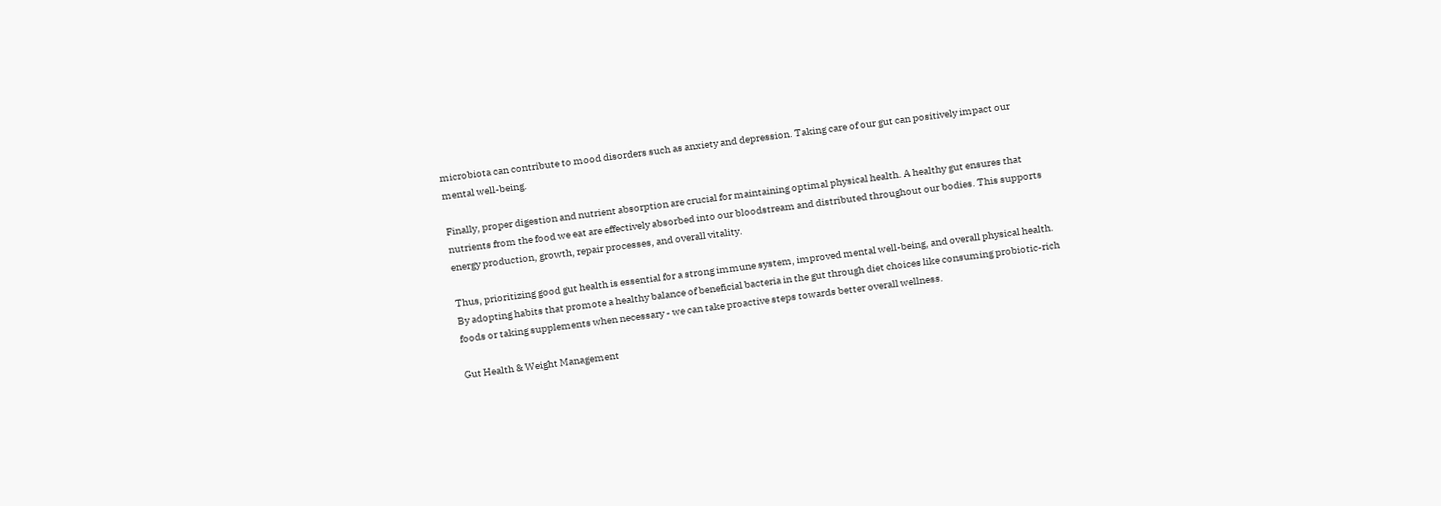microbiota can contribute to mood disorders such as anxiety and depression. Taking care of our gut can positively impact our mental well-being.

Finally, proper digestion and nutrient absorption are crucial for maintaining optimal physical health. A healthy gut ensures that nutrients from the food we eat are effectively absorbed into our bloodstream and distributed throughout our bodies. This supports energy production, growth, repair processes, and overall vitality.

Thus, prioritizing good gut health is essential for a strong immune system, improved mental well-being, and overall physical health. By adopting habits that promote a healthy balance of beneficial bacteria in the gut through diet choices like consuming probiotic-rich foods or taking supplements when necessary - we can take proactive steps towards better overall wellness.

Gut Health & Weight Management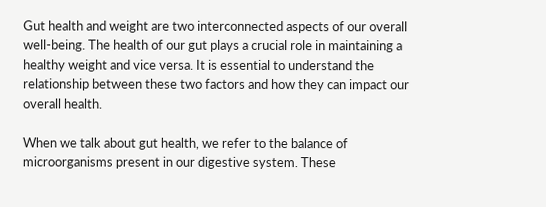Gut health and weight are two interconnected aspects of our overall well-being. The health of our gut plays a crucial role in maintaining a healthy weight and vice versa. It is essential to understand the relationship between these two factors and how they can impact our overall health.

When we talk about gut health, we refer to the balance of microorganisms present in our digestive system. These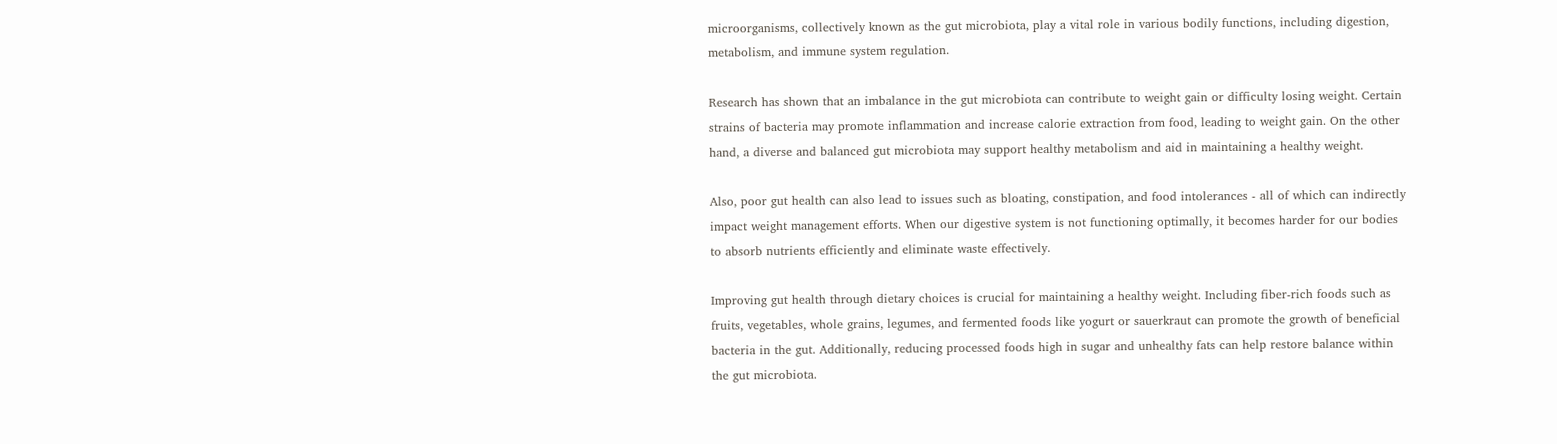microorganisms, collectively known as the gut microbiota, play a vital role in various bodily functions, including digestion, metabolism, and immune system regulation.

Research has shown that an imbalance in the gut microbiota can contribute to weight gain or difficulty losing weight. Certain strains of bacteria may promote inflammation and increase calorie extraction from food, leading to weight gain. On the other hand, a diverse and balanced gut microbiota may support healthy metabolism and aid in maintaining a healthy weight.

Also, poor gut health can also lead to issues such as bloating, constipation, and food intolerances - all of which can indirectly impact weight management efforts. When our digestive system is not functioning optimally, it becomes harder for our bodies to absorb nutrients efficiently and eliminate waste effectively.

Improving gut health through dietary choices is crucial for maintaining a healthy weight. Including fiber-rich foods such as fruits, vegetables, whole grains, legumes, and fermented foods like yogurt or sauerkraut can promote the growth of beneficial bacteria in the gut. Additionally, reducing processed foods high in sugar and unhealthy fats can help restore balance within the gut microbiota.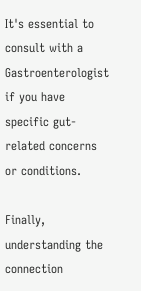It's essential to consult with a Gastroenterologist if you have specific gut-related concerns or conditions.

Finally, understanding the connection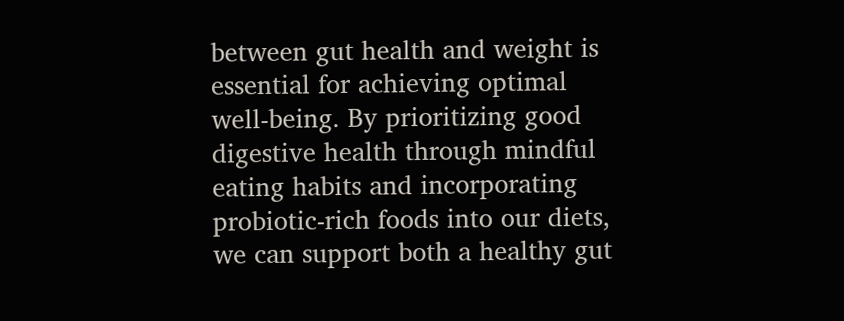between gut health and weight is essential for achieving optimal well-being. By prioritizing good digestive health through mindful eating habits and incorporating probiotic-rich foods into our diets, we can support both a healthy gut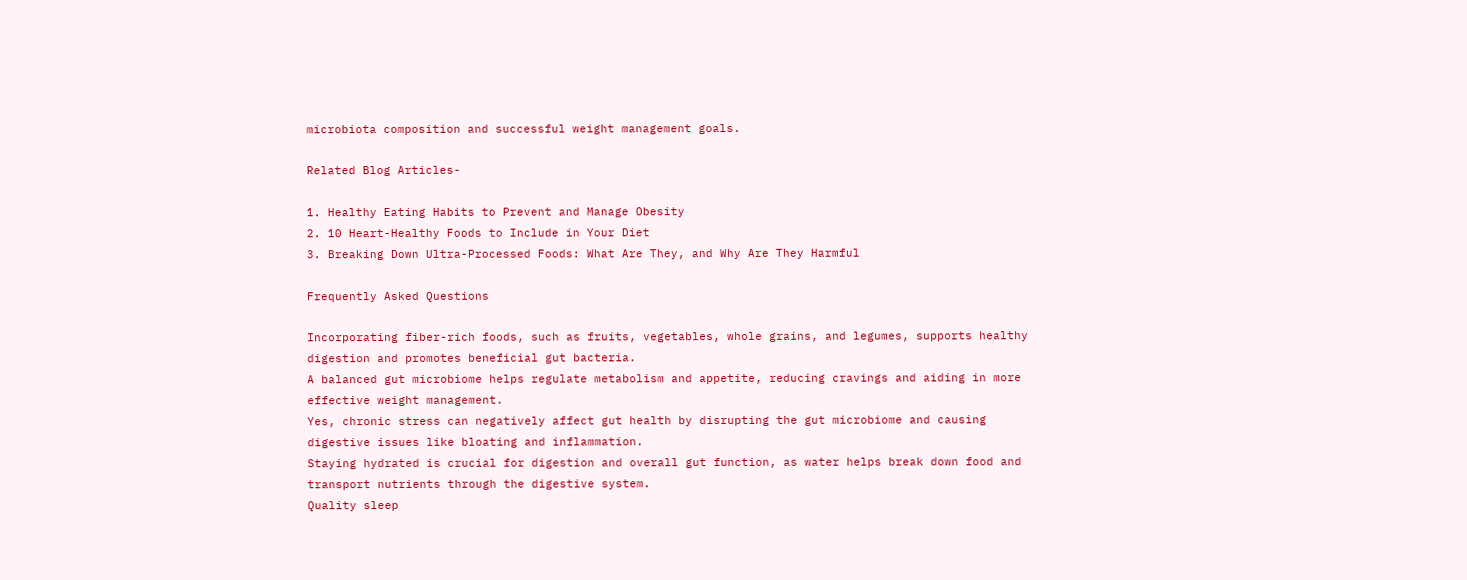microbiota composition and successful weight management goals.

Related Blog Articles-

1. Healthy Eating Habits to Prevent and Manage Obesity
2. 10 Heart-Healthy Foods to Include in Your Diet
3. Breaking Down Ultra-Processed Foods: What Are They, and Why Are They Harmful

Frequently Asked Questions

Incorporating fiber-rich foods, such as fruits, vegetables, whole grains, and legumes, supports healthy digestion and promotes beneficial gut bacteria.
A balanced gut microbiome helps regulate metabolism and appetite, reducing cravings and aiding in more effective weight management.
Yes, chronic stress can negatively affect gut health by disrupting the gut microbiome and causing digestive issues like bloating and inflammation.
Staying hydrated is crucial for digestion and overall gut function, as water helps break down food and transport nutrients through the digestive system.
Quality sleep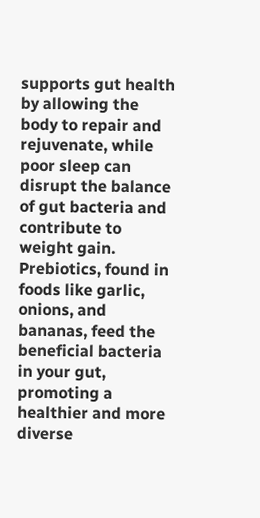supports gut health by allowing the body to repair and rejuvenate, while poor sleep can disrupt the balance of gut bacteria and contribute to weight gain.
Prebiotics, found in foods like garlic, onions, and bananas, feed the beneficial bacteria in your gut, promoting a healthier and more diverse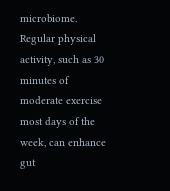microbiome.
Regular physical activity, such as 30 minutes of moderate exercise most days of the week, can enhance gut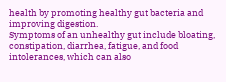health by promoting healthy gut bacteria and improving digestion.
Symptoms of an unhealthy gut include bloating, constipation, diarrhea, fatigue, and food intolerances, which can also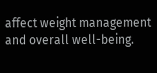affect weight management and overall well-being.